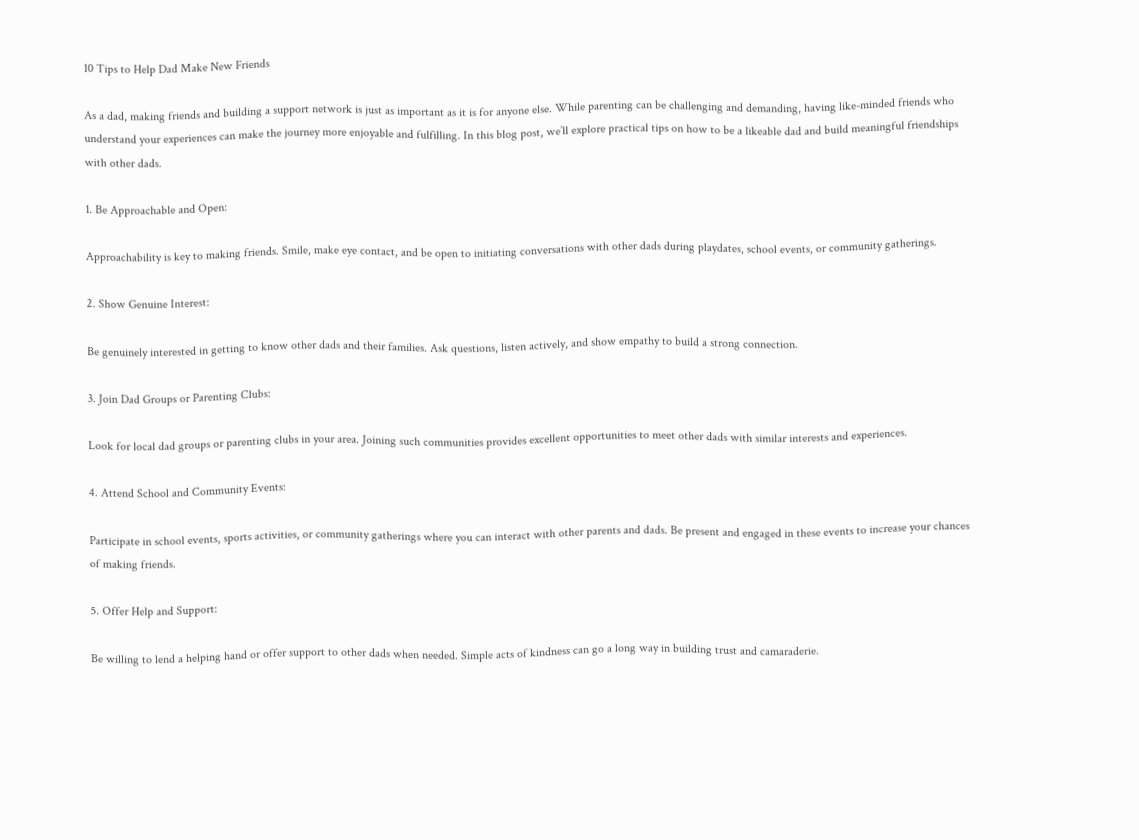10 Tips to Help Dad Make New Friends

As a dad, making friends and building a support network is just as important as it is for anyone else. While parenting can be challenging and demanding, having like-minded friends who understand your experiences can make the journey more enjoyable and fulfilling. In this blog post, we’ll explore practical tips on how to be a likeable dad and build meaningful friendships with other dads.

1. Be Approachable and Open:

Approachability is key to making friends. Smile, make eye contact, and be open to initiating conversations with other dads during playdates, school events, or community gatherings.

2. Show Genuine Interest:

Be genuinely interested in getting to know other dads and their families. Ask questions, listen actively, and show empathy to build a strong connection.

3. Join Dad Groups or Parenting Clubs:

Look for local dad groups or parenting clubs in your area. Joining such communities provides excellent opportunities to meet other dads with similar interests and experiences.

4. Attend School and Community Events:

Participate in school events, sports activities, or community gatherings where you can interact with other parents and dads. Be present and engaged in these events to increase your chances of making friends.

5. Offer Help and Support:

Be willing to lend a helping hand or offer support to other dads when needed. Simple acts of kindness can go a long way in building trust and camaraderie.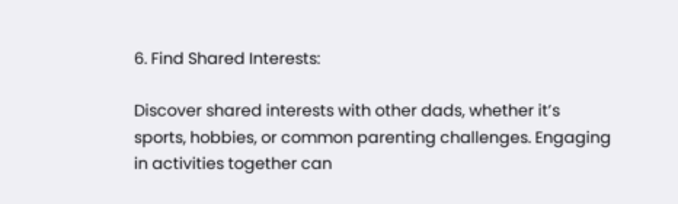6. Find Shared Interests:

Discover shared interests with other dads, whether it’s sports, hobbies, or common parenting challenges. Engaging in activities together can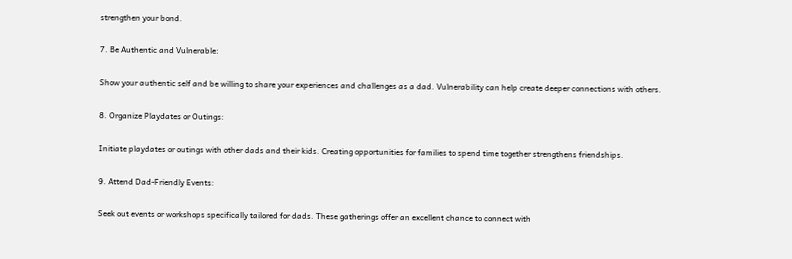strengthen your bond.

7. Be Authentic and Vulnerable:

Show your authentic self and be willing to share your experiences and challenges as a dad. Vulnerability can help create deeper connections with others.

8. Organize Playdates or Outings:

Initiate playdates or outings with other dads and their kids. Creating opportunities for families to spend time together strengthens friendships.

9. Attend Dad-Friendly Events:

Seek out events or workshops specifically tailored for dads. These gatherings offer an excellent chance to connect with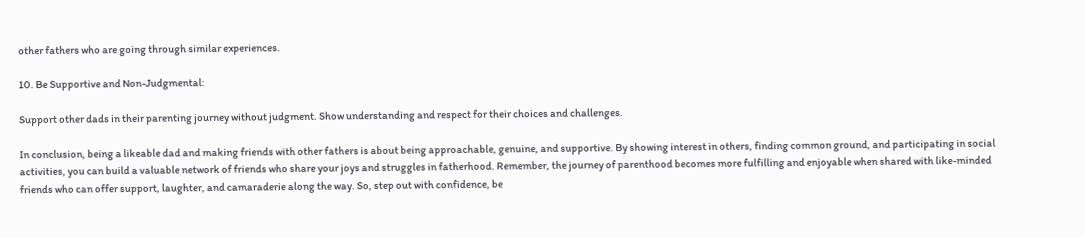other fathers who are going through similar experiences.

10. Be Supportive and Non-Judgmental:

Support other dads in their parenting journey without judgment. Show understanding and respect for their choices and challenges.

In conclusion, being a likeable dad and making friends with other fathers is about being approachable, genuine, and supportive. By showing interest in others, finding common ground, and participating in social activities, you can build a valuable network of friends who share your joys and struggles in fatherhood. Remember, the journey of parenthood becomes more fulfilling and enjoyable when shared with like-minded friends who can offer support, laughter, and camaraderie along the way. So, step out with confidence, be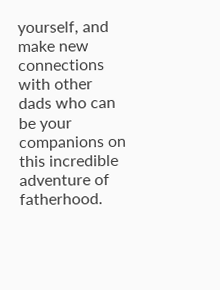yourself, and make new connections with other dads who can be your companions on this incredible adventure of fatherhood.